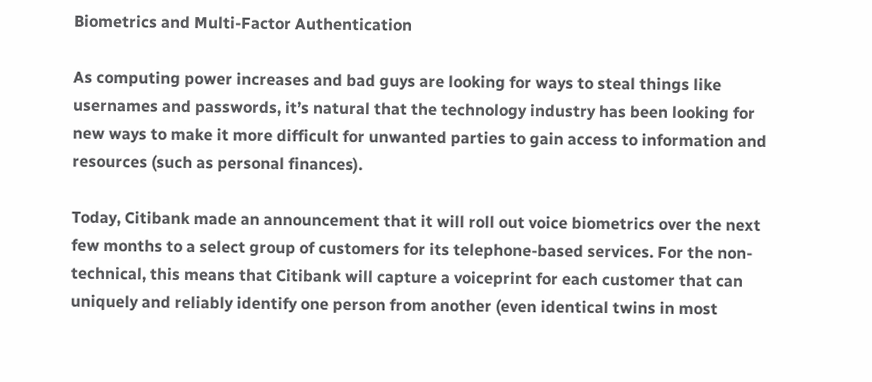Biometrics and Multi-Factor Authentication

As computing power increases and bad guys are looking for ways to steal things like usernames and passwords, it’s natural that the technology industry has been looking for new ways to make it more difficult for unwanted parties to gain access to information and resources (such as personal finances).

Today, Citibank made an announcement that it will roll out voice biometrics over the next few months to a select group of customers for its telephone-based services. For the non-technical, this means that Citibank will capture a voiceprint for each customer that can uniquely and reliably identify one person from another (even identical twins in most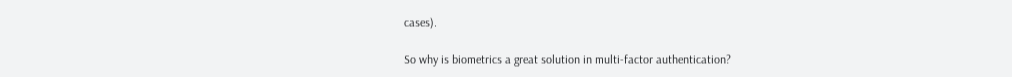cases).

So why is biometrics a great solution in multi-factor authentication?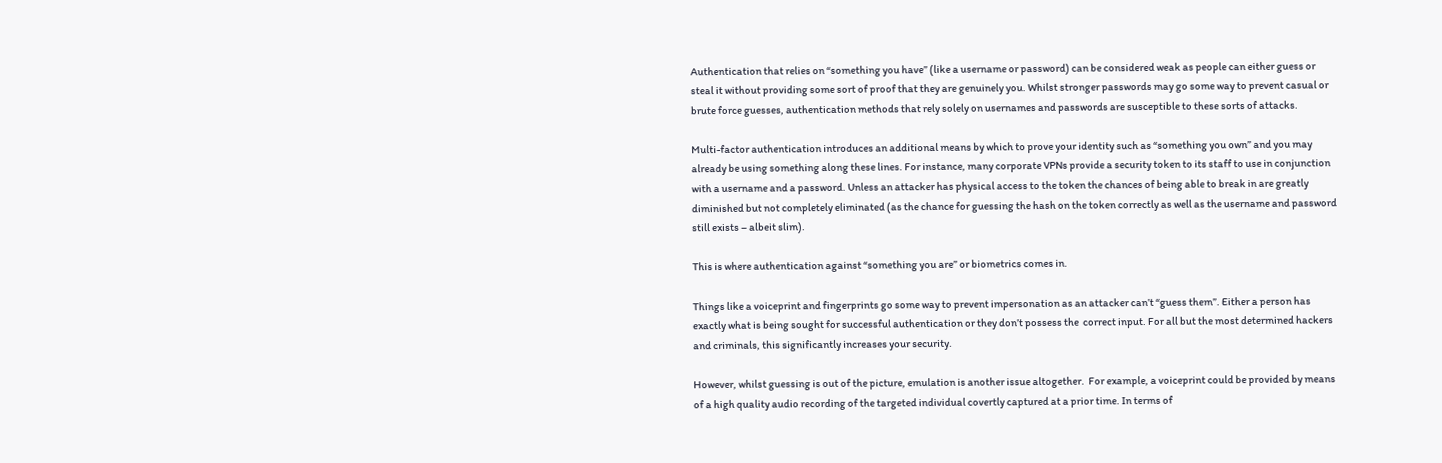Authentication that relies on “something you have” (like a username or password) can be considered weak as people can either guess or steal it without providing some sort of proof that they are genuinely you. Whilst stronger passwords may go some way to prevent casual or brute force guesses, authentication methods that rely solely on usernames and passwords are susceptible to these sorts of attacks.

Multi-factor authentication introduces an additional means by which to prove your identity such as “something you own” and you may already be using something along these lines. For instance, many corporate VPNs provide a security token to its staff to use in conjunction with a username and a password. Unless an attacker has physical access to the token the chances of being able to break in are greatly diminished but not completely eliminated (as the chance for guessing the hash on the token correctly as well as the username and password still exists – albeit slim).

This is where authentication against “something you are” or biometrics comes in.

Things like a voiceprint and fingerprints go some way to prevent impersonation as an attacker can’t “guess them”. Either a person has exactly what is being sought for successful authentication or they don’t possess the  correct input. For all but the most determined hackers and criminals, this significantly increases your security.

However, whilst guessing is out of the picture, emulation is another issue altogether.  For example, a voiceprint could be provided by means of a high quality audio recording of the targeted individual covertly captured at a prior time. In terms of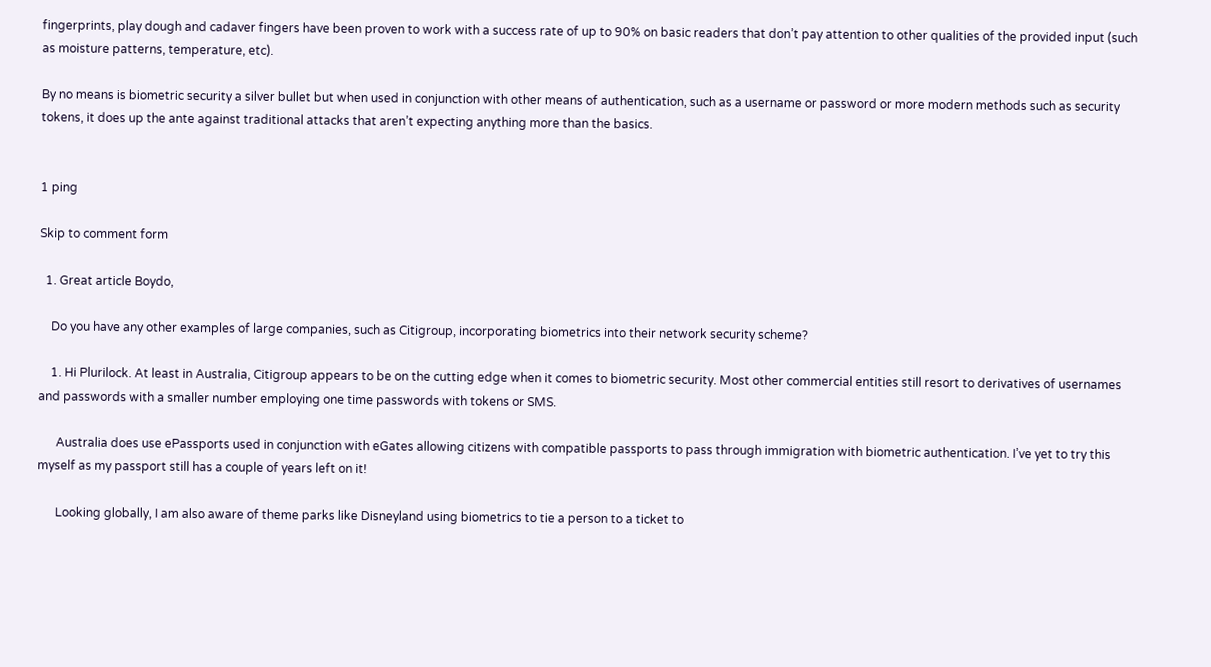fingerprints, play dough and cadaver fingers have been proven to work with a success rate of up to 90% on basic readers that don’t pay attention to other qualities of the provided input (such as moisture patterns, temperature, etc).

By no means is biometric security a silver bullet but when used in conjunction with other means of authentication, such as a username or password or more modern methods such as security tokens, it does up the ante against traditional attacks that aren’t expecting anything more than the basics.


1 ping

Skip to comment form

  1. Great article Boydo,

    Do you have any other examples of large companies, such as Citigroup, incorporating biometrics into their network security scheme?

    1. Hi Plurilock. At least in Australia, Citigroup appears to be on the cutting edge when it comes to biometric security. Most other commercial entities still resort to derivatives of usernames and passwords with a smaller number employing one time passwords with tokens or SMS.

      Australia does use ePassports used in conjunction with eGates allowing citizens with compatible passports to pass through immigration with biometric authentication. I’ve yet to try this myself as my passport still has a couple of years left on it!

      Looking globally, I am also aware of theme parks like Disneyland using biometrics to tie a person to a ticket to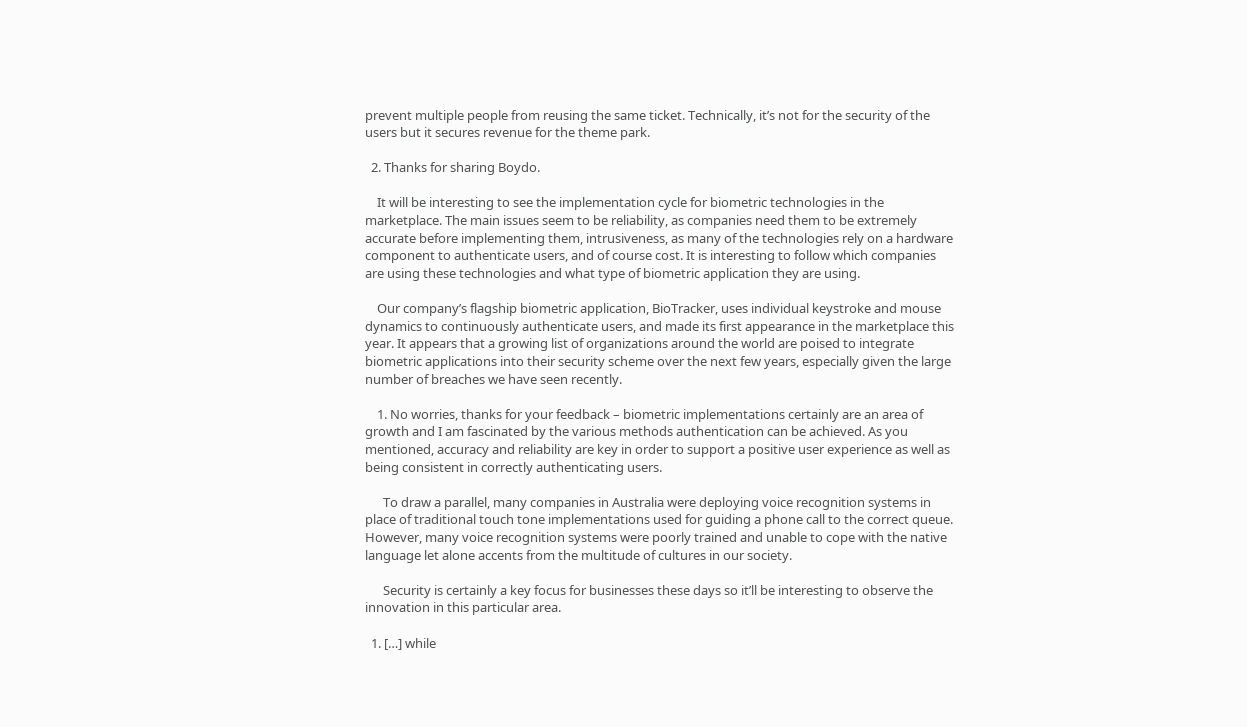prevent multiple people from reusing the same ticket. Technically, it’s not for the security of the users but it secures revenue for the theme park.

  2. Thanks for sharing Boydo.

    It will be interesting to see the implementation cycle for biometric technologies in the marketplace. The main issues seem to be reliability, as companies need them to be extremely accurate before implementing them, intrusiveness, as many of the technologies rely on a hardware component to authenticate users, and of course cost. It is interesting to follow which companies are using these technologies and what type of biometric application they are using.

    Our company’s flagship biometric application, BioTracker, uses individual keystroke and mouse dynamics to continuously authenticate users, and made its first appearance in the marketplace this year. It appears that a growing list of organizations around the world are poised to integrate biometric applications into their security scheme over the next few years, especially given the large number of breaches we have seen recently.

    1. No worries, thanks for your feedback – biometric implementations certainly are an area of growth and I am fascinated by the various methods authentication can be achieved. As you mentioned, accuracy and reliability are key in order to support a positive user experience as well as being consistent in correctly authenticating users.

      To draw a parallel, many companies in Australia were deploying voice recognition systems in place of traditional touch tone implementations used for guiding a phone call to the correct queue. However, many voice recognition systems were poorly trained and unable to cope with the native language let alone accents from the multitude of cultures in our society.

      Security is certainly a key focus for businesses these days so it’ll be interesting to observe the innovation in this particular area.

  1. […] while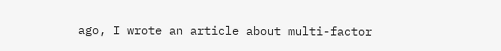ago, I wrote an article about multi-factor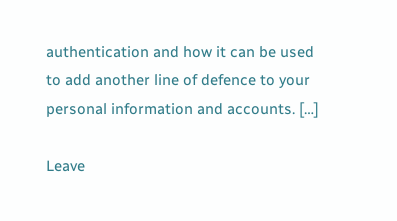authentication and how it can be used to add another line of defence to your personal information and accounts. […]

Leave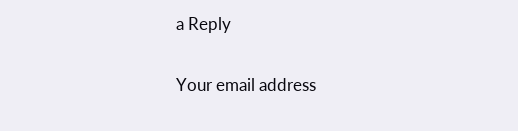a Reply

Your email address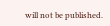will not be published.